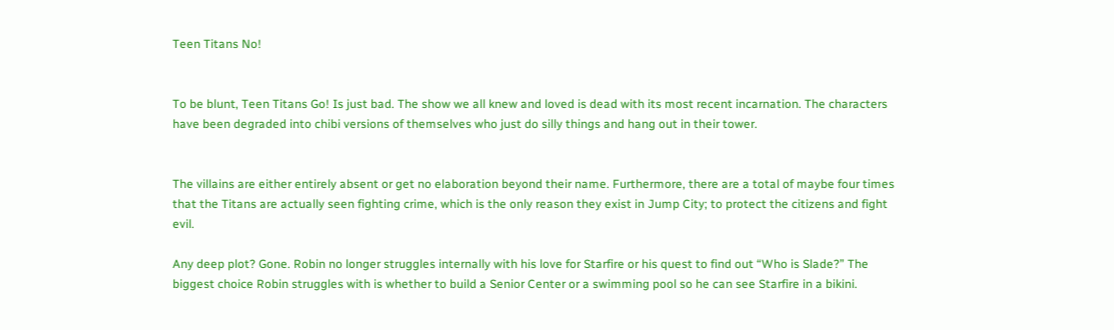Teen Titans No!


To be blunt, Teen Titans Go! Is just bad. The show we all knew and loved is dead with its most recent incarnation. The characters have been degraded into chibi versions of themselves who just do silly things and hang out in their tower.


The villains are either entirely absent or get no elaboration beyond their name. Furthermore, there are a total of maybe four times that the Titans are actually seen fighting crime, which is the only reason they exist in Jump City; to protect the citizens and fight evil.

Any deep plot? Gone. Robin no longer struggles internally with his love for Starfire or his quest to find out “Who is Slade?” The biggest choice Robin struggles with is whether to build a Senior Center or a swimming pool so he can see Starfire in a bikini.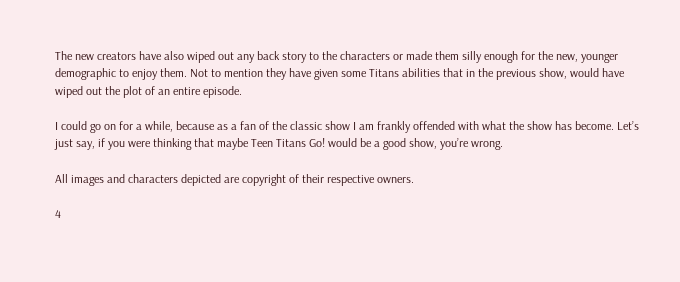The new creators have also wiped out any back story to the characters or made them silly enough for the new, younger demographic to enjoy them. Not to mention they have given some Titans abilities that in the previous show, would have wiped out the plot of an entire episode.

I could go on for a while, because as a fan of the classic show I am frankly offended with what the show has become. Let’s just say, if you were thinking that maybe Teen Titans Go! would be a good show, you’re wrong.

All images and characters depicted are copyright of their respective owners.

4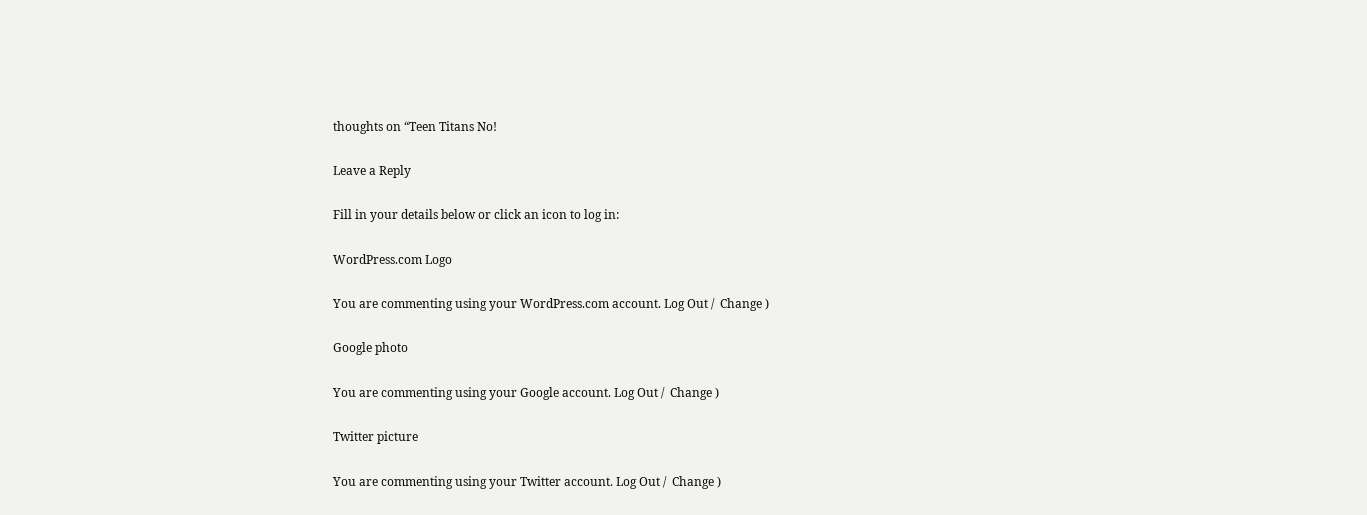thoughts on “Teen Titans No!

Leave a Reply

Fill in your details below or click an icon to log in:

WordPress.com Logo

You are commenting using your WordPress.com account. Log Out /  Change )

Google photo

You are commenting using your Google account. Log Out /  Change )

Twitter picture

You are commenting using your Twitter account. Log Out /  Change )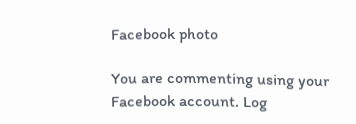Facebook photo

You are commenting using your Facebook account. Log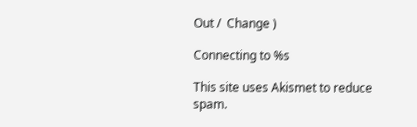Out /  Change )

Connecting to %s

This site uses Akismet to reduce spam.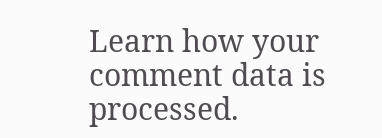Learn how your comment data is processed.